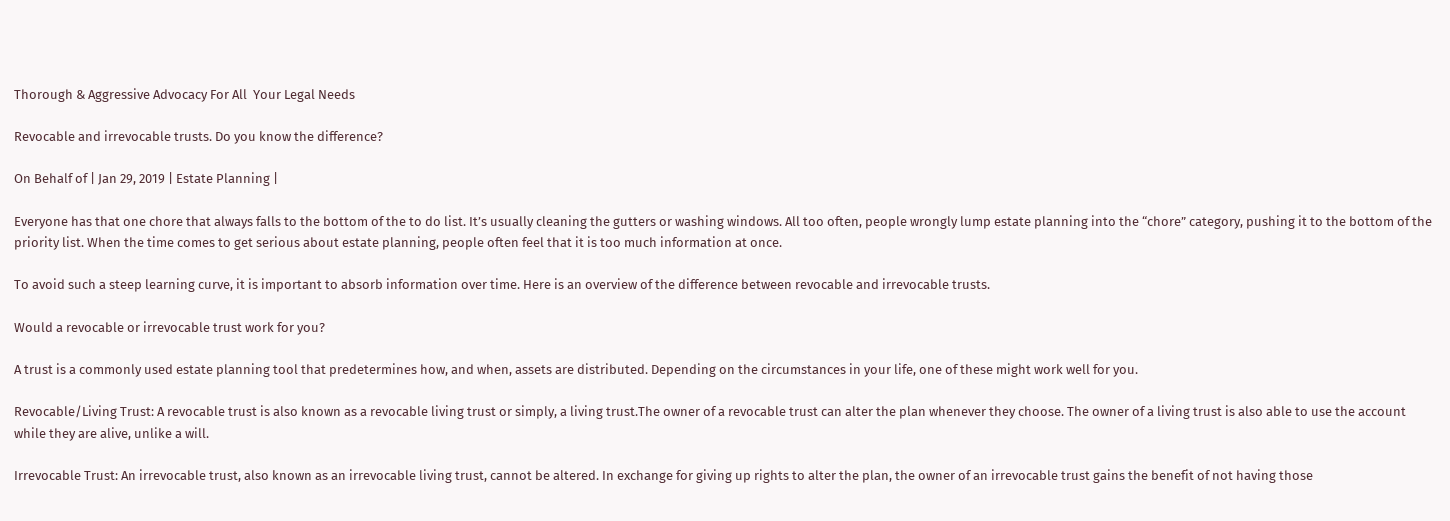Thorough & Aggressive Advocacy For All  Your Legal Needs

Revocable and irrevocable trusts. Do you know the difference?

On Behalf of | Jan 29, 2019 | Estate Planning |

Everyone has that one chore that always falls to the bottom of the to do list. It’s usually cleaning the gutters or washing windows. All too often, people wrongly lump estate planning into the “chore” category, pushing it to the bottom of the priority list. When the time comes to get serious about estate planning, people often feel that it is too much information at once.

To avoid such a steep learning curve, it is important to absorb information over time. Here is an overview of the difference between revocable and irrevocable trusts.

Would a revocable or irrevocable trust work for you?

A trust is a commonly used estate planning tool that predetermines how, and when, assets are distributed. Depending on the circumstances in your life, one of these might work well for you.

Revocable/Living Trust: A revocable trust is also known as a revocable living trust or simply, a living trust.The owner of a revocable trust can alter the plan whenever they choose. The owner of a living trust is also able to use the account while they are alive, unlike a will.

Irrevocable Trust: An irrevocable trust, also known as an irrevocable living trust, cannot be altered. In exchange for giving up rights to alter the plan, the owner of an irrevocable trust gains the benefit of not having those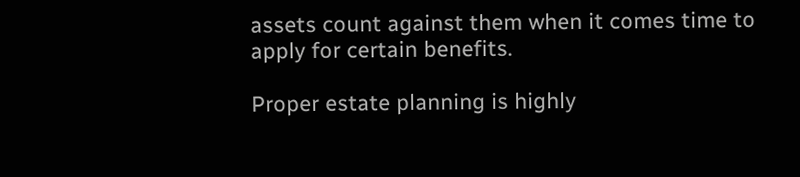assets count against them when it comes time to apply for certain benefits.

Proper estate planning is highly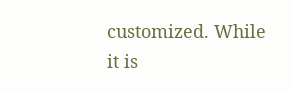customized. While it is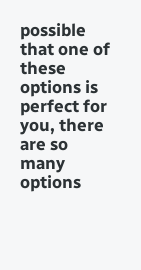possible that one of these options is perfect for you, there are so many options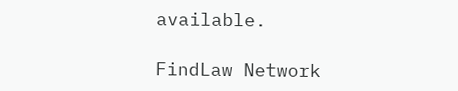available.

FindLaw Network